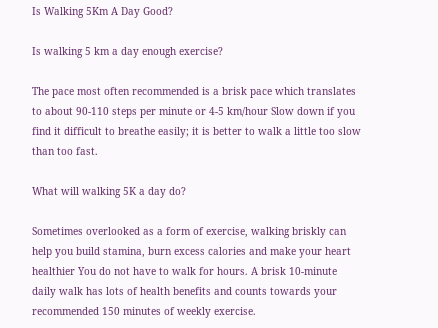Is Walking 5Km A Day Good?

Is walking 5 km a day enough exercise?

The pace most often recommended is a brisk pace which translates to about 90-110 steps per minute or 4-5 km/hour Slow down if you find it difficult to breathe easily; it is better to walk a little too slow than too fast.

What will walking 5K a day do?

Sometimes overlooked as a form of exercise, walking briskly can help you build stamina, burn excess calories and make your heart healthier You do not have to walk for hours. A brisk 10-minute daily walk has lots of health benefits and counts towards your recommended 150 minutes of weekly exercise.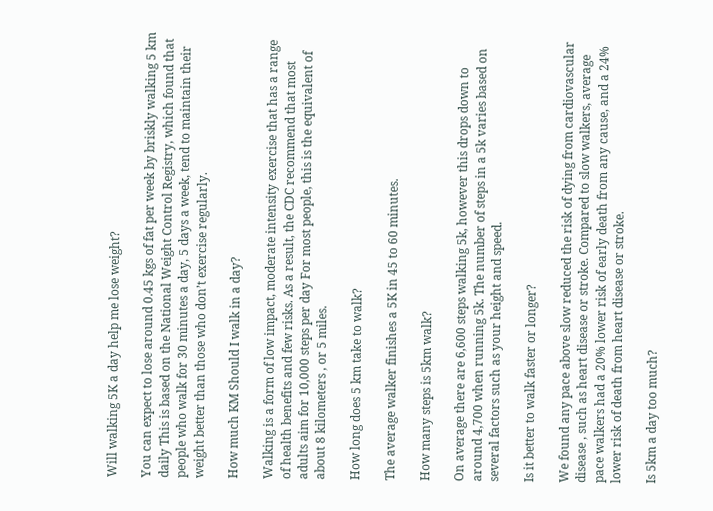Will walking 5K a day help me lose weight?

You can expect to lose around 0.45 kgs of fat per week by briskly walking 5 km daily This is based on the National Weight Control Registry, which found that people who walk for 30 minutes a day, 5 days a week, tend to maintain their weight better than those who don’t exercise regularly.

How much KM Should I walk in a day?

Walking is a form of low impact, moderate intensity exercise that has a range of health benefits and few risks. As a result, the CDC recommend that most adults aim for 10,000 steps per day For most people, this is the equivalent of about 8 kilometers , or 5 miles.

How long does 5 km take to walk?

The average walker finishes a 5K in 45 to 60 minutes.

How many steps is 5km walk?

On average there are 6,600 steps walking 5k, however this drops down to around 4,700 when running 5k. The number of steps in a 5k varies based on several factors such as your height and speed.

Is it better to walk faster or longer?

We found any pace above slow reduced the risk of dying from cardiovascular disease , such as heart disease or stroke. Compared to slow walkers, average pace walkers had a 20% lower risk of early death from any cause, and a 24% lower risk of death from heart disease or stroke.

Is 5km a day too much?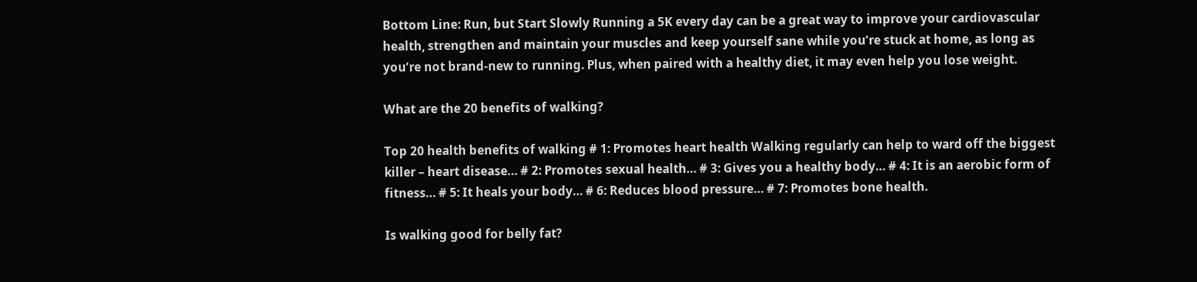Bottom Line: Run, but Start Slowly Running a 5K every day can be a great way to improve your cardiovascular health, strengthen and maintain your muscles and keep yourself sane while you’re stuck at home, as long as you’re not brand-new to running. Plus, when paired with a healthy diet, it may even help you lose weight.

What are the 20 benefits of walking?

Top 20 health benefits of walking # 1: Promotes heart health Walking regularly can help to ward off the biggest killer – heart disease… # 2: Promotes sexual health… # 3: Gives you a healthy body… # 4: It is an aerobic form of fitness… # 5: It heals your body… # 6: Reduces blood pressure… # 7: Promotes bone health.

Is walking good for belly fat?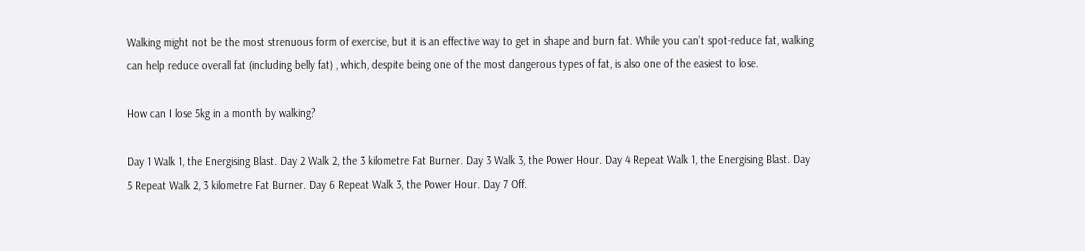Walking might not be the most strenuous form of exercise, but it is an effective way to get in shape and burn fat. While you can’t spot-reduce fat, walking can help reduce overall fat (including belly fat) , which, despite being one of the most dangerous types of fat, is also one of the easiest to lose.

How can I lose 5kg in a month by walking?

Day 1 Walk 1, the Energising Blast. Day 2 Walk 2, the 3 kilometre Fat Burner. Day 3 Walk 3, the Power Hour. Day 4 Repeat Walk 1, the Energising Blast. Day 5 Repeat Walk 2, 3 kilometre Fat Burner. Day 6 Repeat Walk 3, the Power Hour. Day 7 Off.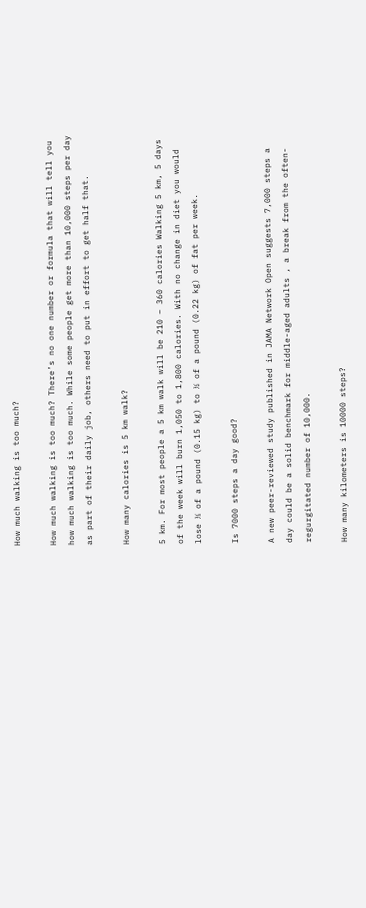How much walking is too much?

How much walking is too much? There’s no one number or formula that will tell you how much walking is too much. While some people get more than 10,000 steps per day as part of their daily job, others need to put in effort to get half that.

How many calories is 5 km walk?

5 km. For most people a 5 km walk will be 210 – 360 calories Walking 5 km, 5 days of the week will burn 1,050 to 1,800 calories. With no change in diet you would lose ⅓ of a pound (0.15 kg) to ½ of a pound (0.22 kg) of fat per week.

Is 7000 steps a day good?

A new peer-reviewed study published in JAMA Network Open suggests 7,000 steps a day could be a solid benchmark for middle-aged adults , a break from the often-regurgitated number of 10,000.

How many kilometers is 10000 steps?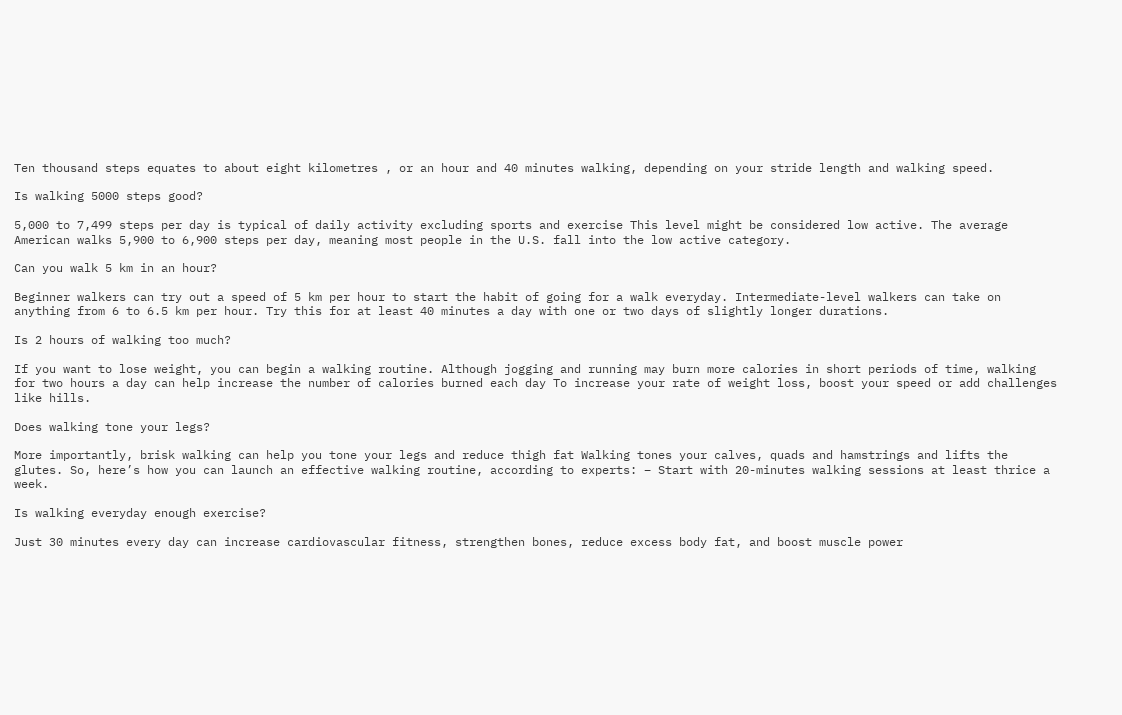Ten thousand steps equates to about eight kilometres , or an hour and 40 minutes walking, depending on your stride length and walking speed.

Is walking 5000 steps good?

5,000 to 7,499 steps per day is typical of daily activity excluding sports and exercise This level might be considered low active. The average American walks 5,900 to 6,900 steps per day, meaning most people in the U.S. fall into the low active category.

Can you walk 5 km in an hour?

Beginner walkers can try out a speed of 5 km per hour to start the habit of going for a walk everyday. Intermediate-level walkers can take on anything from 6 to 6.5 km per hour. Try this for at least 40 minutes a day with one or two days of slightly longer durations.

Is 2 hours of walking too much?

If you want to lose weight, you can begin a walking routine. Although jogging and running may burn more calories in short periods of time, walking for two hours a day can help increase the number of calories burned each day To increase your rate of weight loss, boost your speed or add challenges like hills.

Does walking tone your legs?

More importantly, brisk walking can help you tone your legs and reduce thigh fat Walking tones your calves, quads and hamstrings and lifts the glutes. So, here’s how you can launch an effective walking routine, according to experts: – Start with 20-minutes walking sessions at least thrice a week.

Is walking everyday enough exercise?

Just 30 minutes every day can increase cardiovascular fitness, strengthen bones, reduce excess body fat, and boost muscle power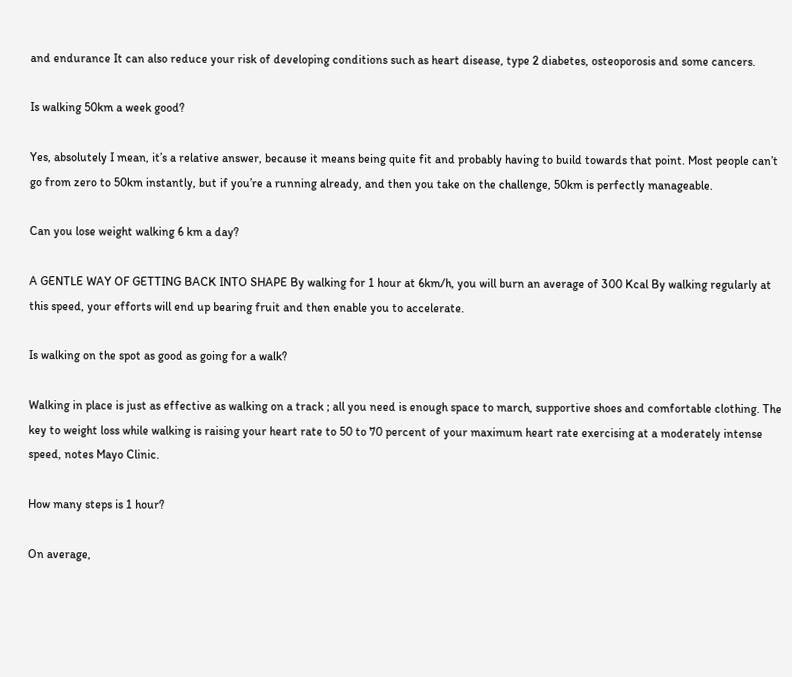and endurance It can also reduce your risk of developing conditions such as heart disease, type 2 diabetes, osteoporosis and some cancers.

Is walking 50km a week good?

Yes, absolutely I mean, it’s a relative answer, because it means being quite fit and probably having to build towards that point. Most people can’t go from zero to 50km instantly, but if you’re a running already, and then you take on the challenge, 50km is perfectly manageable.

Can you lose weight walking 6 km a day?

A GENTLE WAY OF GETTING BACK INTO SHAPE By walking for 1 hour at 6km/h, you will burn an average of 300 Kcal By walking regularly at this speed, your efforts will end up bearing fruit and then enable you to accelerate.

Is walking on the spot as good as going for a walk?

Walking in place is just as effective as walking on a track ; all you need is enough space to march, supportive shoes and comfortable clothing. The key to weight loss while walking is raising your heart rate to 50 to 70 percent of your maximum heart rate exercising at a moderately intense speed, notes Mayo Clinic.

How many steps is 1 hour?

On average,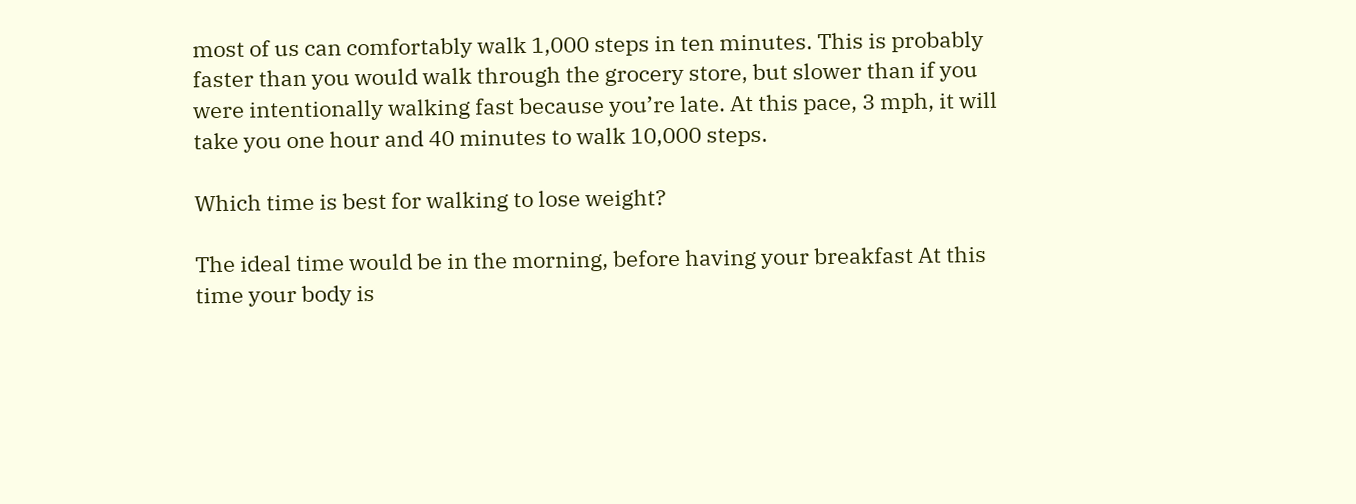most of us can comfortably walk 1,000 steps in ten minutes. This is probably faster than you would walk through the grocery store, but slower than if you were intentionally walking fast because you’re late. At this pace, 3 mph, it will take you one hour and 40 minutes to walk 10,000 steps.

Which time is best for walking to lose weight?

The ideal time would be in the morning, before having your breakfast At this time your body is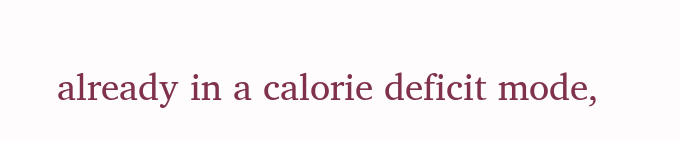already in a calorie deficit mode,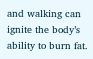and walking can ignite the body’s ability to burn fat.